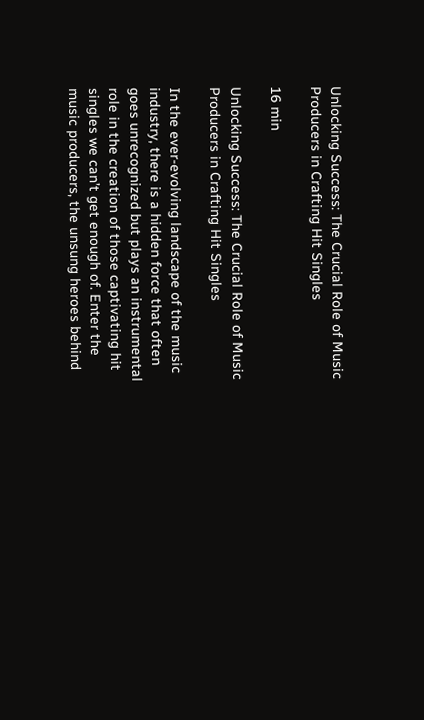Unlocking Success: The Crucial Role of Music Producers in Crafting Hit Singles

16 min

Unlocking Success: The Crucial Role of Music Producers in Crafting Hit Singles

In the ever-evolving landscape of the music industry, there is a hidden force that often goes unrecognized but plays an instrumental role in the creation of those captivating hit singles we can’t get enough of. Enter the music producers, the unsung heroes behind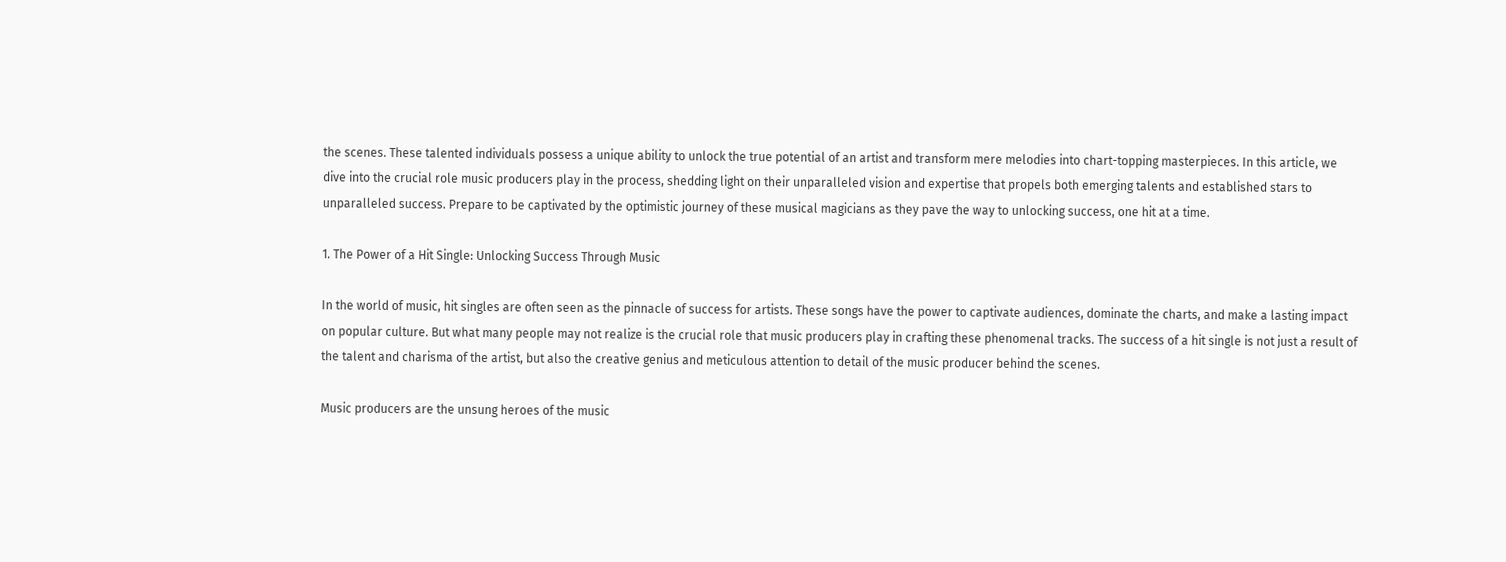the scenes. These talented individuals possess a unique ability to unlock the true potential of an artist and transform mere melodies into chart-topping masterpieces. In this article, we dive into the crucial role music producers play in the process, shedding light on their unparalleled vision and expertise that propels both emerging talents and established stars to unparalleled success. Prepare to be captivated by the optimistic journey of these musical magicians as they pave the way to unlocking success, one hit at a time.

1. The Power of a Hit Single: Unlocking Success Through Music

In the world of music, hit singles are often seen as the pinnacle of success for artists. These songs have the power to captivate audiences, dominate the charts, and make a lasting impact on popular culture. But what many people may not realize is the crucial role that music producers play in crafting these phenomenal tracks. The success of a hit single is not just a result of the talent and charisma of the artist, but also the creative genius and meticulous attention to detail of the music producer behind the scenes.

Music producers are the unsung heroes of the music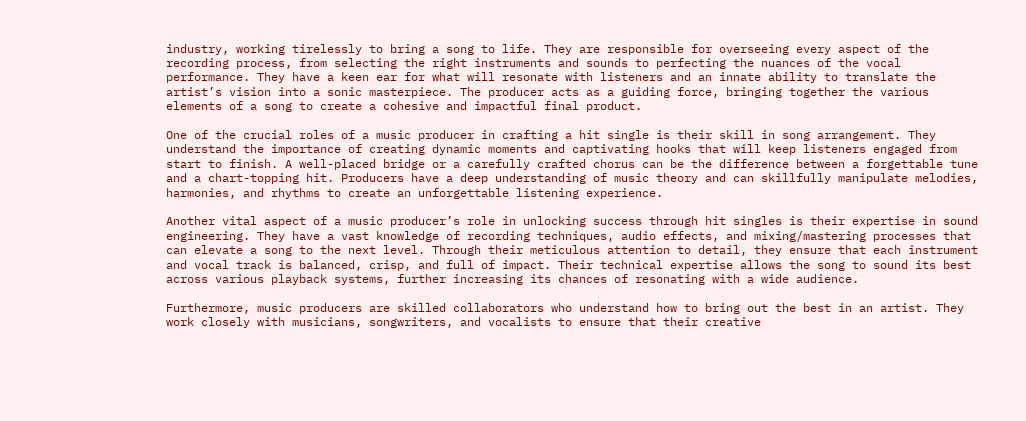industry, working tirelessly to bring a song to life. They are responsible for overseeing every aspect of the recording process, from selecting the right instruments and sounds to perfecting the nuances of the vocal performance. They have a keen ear for what will resonate with listeners and an innate ability to translate the artist’s vision into a sonic masterpiece. The producer acts as a guiding force, bringing together the various elements of a song to create a cohesive and impactful final product.

One of the crucial roles of a music producer in crafting a hit single is their skill in song arrangement. They understand the importance of creating dynamic moments and captivating hooks that will keep listeners engaged from start to finish. A well-placed bridge or a carefully crafted chorus can be the difference between a forgettable tune and a chart-topping hit. Producers have a deep understanding of music theory and can skillfully manipulate melodies, harmonies, and rhythms to create an unforgettable listening experience.

Another vital aspect of a music producer’s role in unlocking success through hit singles is their expertise in sound engineering. They have a vast knowledge of recording techniques, audio effects, and mixing/mastering processes that can elevate a song to the next level. Through their meticulous attention to detail, they ensure that each instrument and vocal track is balanced, crisp, and full of impact. Their technical expertise allows the song to sound its best across various playback systems, further increasing its chances of resonating with a wide audience.

Furthermore, music producers are skilled collaborators who understand how to bring out the best in an artist. They work closely with musicians, songwriters, and vocalists to ensure that their creative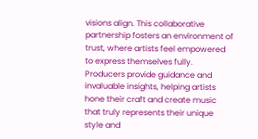visions align. This collaborative partnership fosters an environment of trust, where artists feel empowered to express themselves fully. Producers provide guidance and invaluable insights, helping artists hone their craft and create music that truly represents their unique style and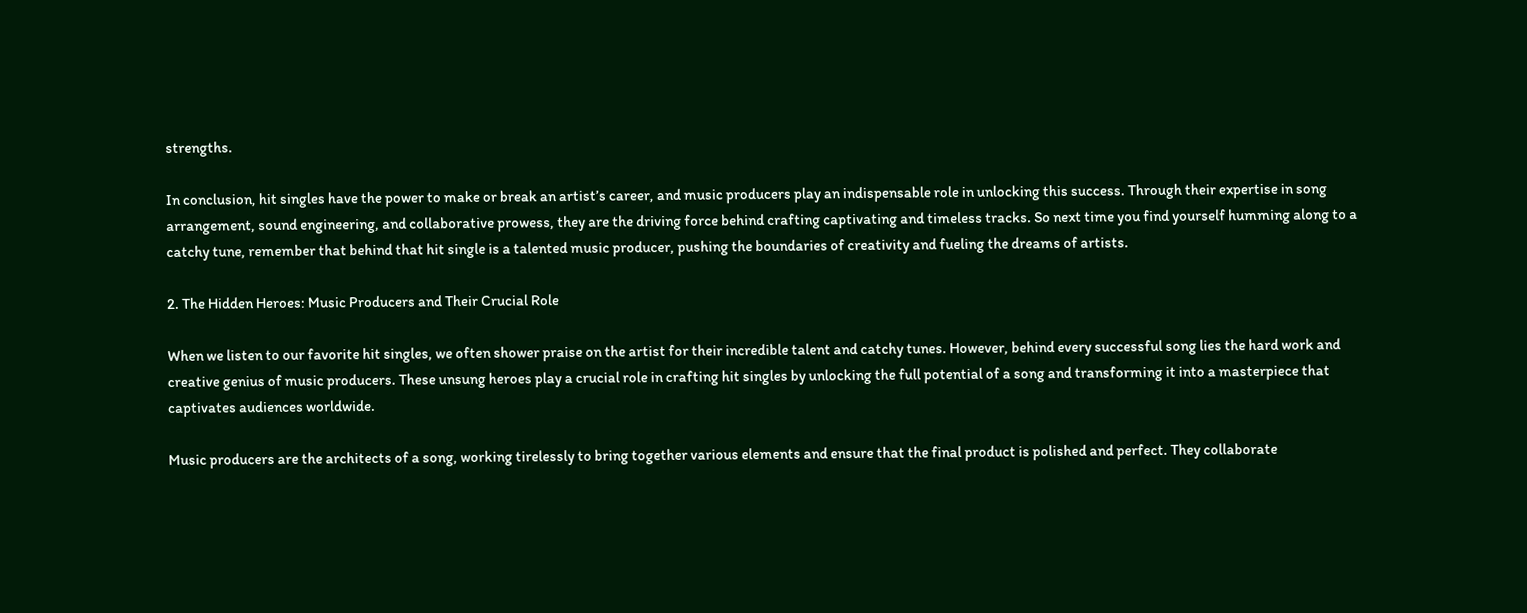strengths.

In conclusion, hit singles have the power to make or break an artist’s career, and music producers play an indispensable role in unlocking this success. Through their expertise in song arrangement, sound engineering, and collaborative prowess, they are the driving force behind crafting captivating and timeless tracks. So next time you find yourself humming along to a catchy tune, remember that behind that hit single is a talented music producer, pushing the boundaries of creativity and fueling the dreams of artists.

2. The Hidden Heroes: Music Producers and Their Crucial Role

When we listen to our favorite hit singles, we often shower praise on the artist for their incredible talent and catchy tunes. However, behind every successful song lies the hard work and creative genius of music producers. These unsung heroes play a crucial role in crafting hit singles by unlocking the full potential of a song and transforming it into a masterpiece that captivates audiences worldwide.

Music producers are the architects of a song, working tirelessly to bring together various elements and ensure that the final product is polished and perfect. They collaborate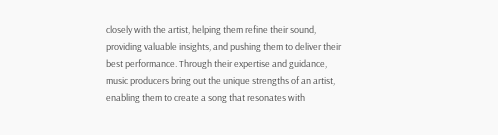closely with the artist, helping them refine their sound, providing valuable insights, and pushing them to deliver their best performance. Through their expertise and guidance, music producers bring out the unique strengths of an artist, enabling them to create a song that resonates with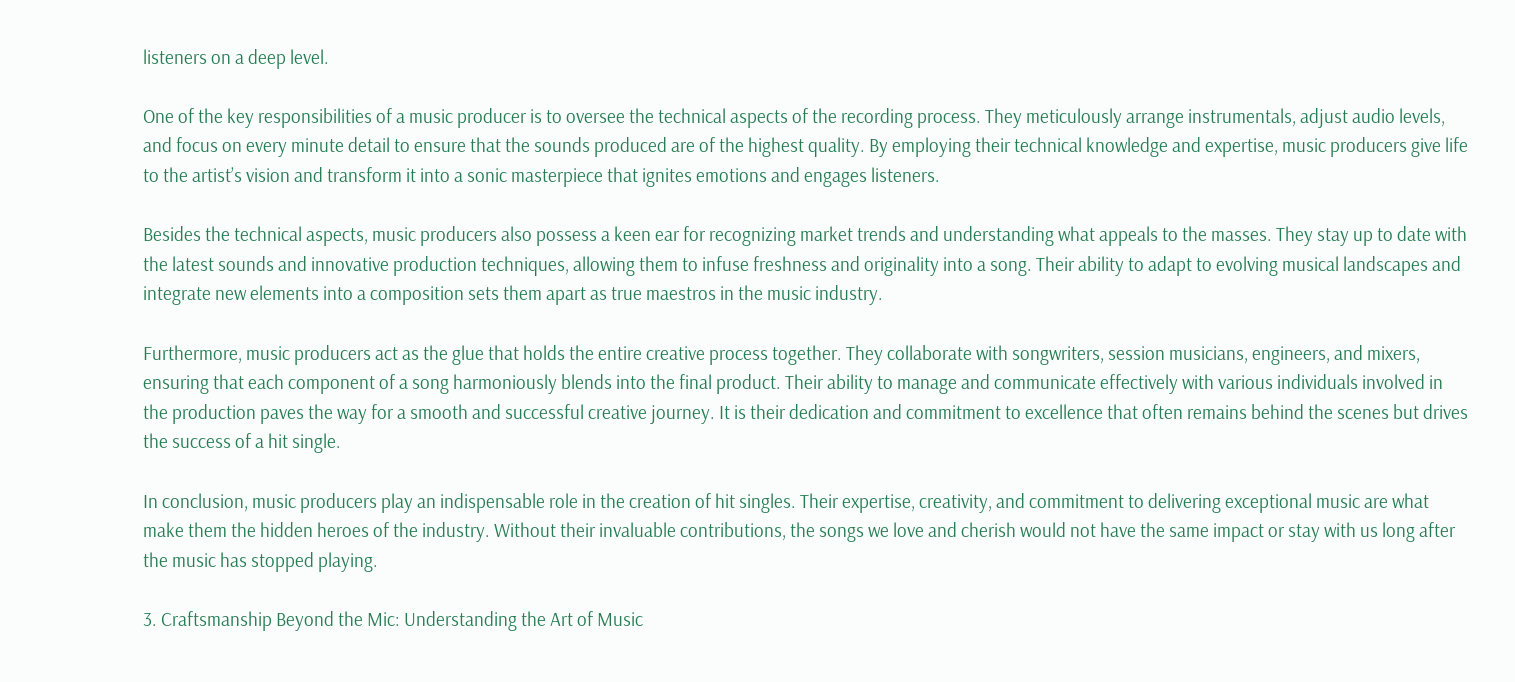listeners on a deep level.

One of the key responsibilities of a music producer is to oversee the technical aspects of the recording process. They meticulously arrange instrumentals, adjust audio levels, and focus on every minute detail to ensure that the sounds produced are of the highest quality. By employing their technical knowledge and expertise, music producers give life to the artist’s vision and transform it into a sonic masterpiece that ignites emotions and engages listeners.

Besides the technical aspects, music producers also possess a keen ear for recognizing market trends and understanding what appeals to the masses. They stay up to date with the latest sounds and innovative production techniques, allowing them to infuse freshness and originality into a song. Their ability to adapt to evolving musical landscapes and integrate new elements into a composition sets them apart as true maestros in the music industry.

Furthermore, music producers act as the glue that holds the entire creative process together. They collaborate with songwriters, session musicians, engineers, and mixers, ensuring that each component of a song harmoniously blends into the final product. Their ability to manage and communicate effectively with various individuals involved in the production paves the way for a smooth and successful creative journey. It is their dedication and commitment to excellence that often remains behind the scenes but drives the success of a hit single.

In conclusion, music producers play an indispensable role in the creation of hit singles. Their expertise, creativity, and commitment to delivering exceptional music are what make them the hidden heroes of the industry. Without their invaluable contributions, the songs we love and cherish would not have the same impact or stay with us long after the music has stopped playing.

3. Craftsmanship Beyond the Mic: Understanding the Art of Music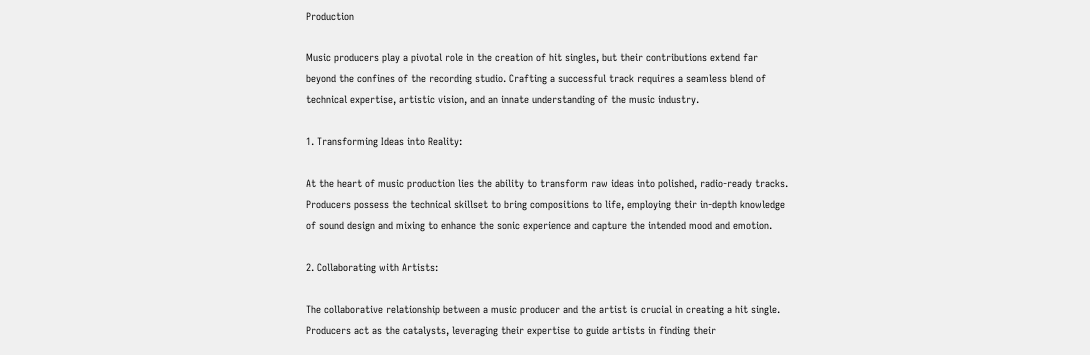Production

Music producers play a pivotal role in the creation of hit singles, but their contributions extend far beyond the confines of the recording studio. Crafting a successful track requires a seamless blend of technical expertise, artistic vision, and an innate understanding of the music industry.

1. Transforming Ideas into Reality:

At the heart of music production lies the ability to transform raw ideas into polished, radio-ready tracks. Producers possess the technical skillset to bring compositions to life, employing their in-depth knowledge of sound design and mixing to enhance the sonic experience and capture the intended mood and emotion.

2. Collaborating with Artists:

The collaborative relationship between a music producer and the artist is crucial in creating a hit single. Producers act as the catalysts, leveraging their expertise to guide artists in finding their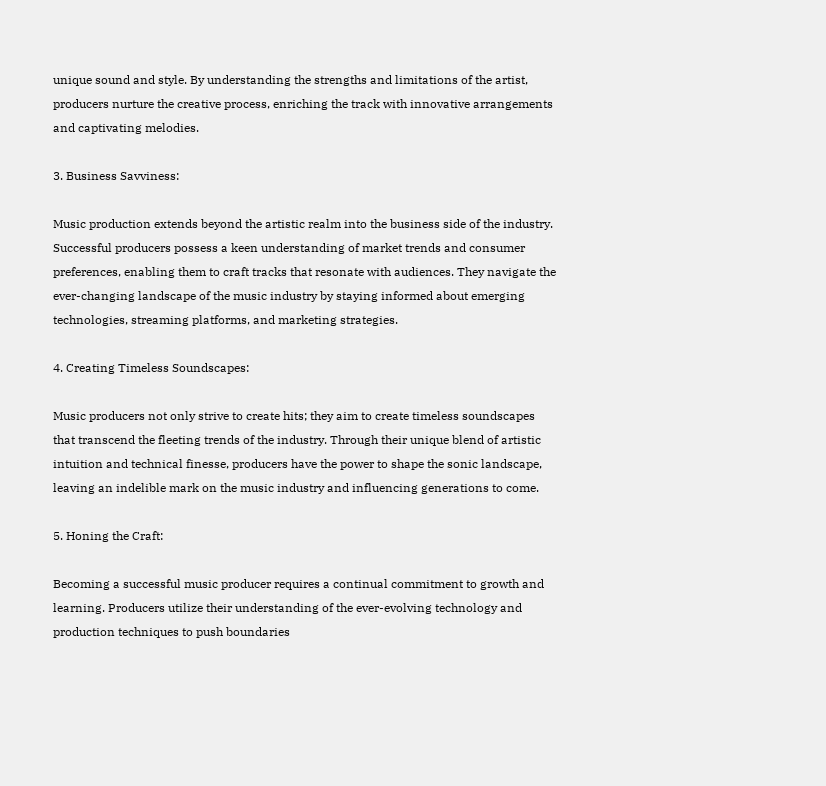unique sound and style. By understanding the strengths and limitations of the artist, producers nurture the creative process, enriching the track with innovative arrangements and captivating melodies.

3. Business Savviness:

Music production extends beyond the artistic realm into the business side of the industry. Successful producers possess a keen understanding of market trends and consumer preferences, enabling them to craft tracks that resonate with audiences. They navigate the ever-changing landscape of the music industry by staying informed about emerging technologies, streaming platforms, and marketing strategies.

4. Creating Timeless Soundscapes:

Music producers not only strive to create hits; they aim to create timeless soundscapes that transcend the fleeting trends of the industry. Through their unique blend of artistic intuition and technical finesse, producers have the power to shape the sonic landscape, leaving an indelible mark on the music industry and influencing generations to come.

5. Honing the Craft:

Becoming a successful music producer requires a continual commitment to growth and learning. Producers utilize their understanding of the ever-evolving technology and production techniques to push boundaries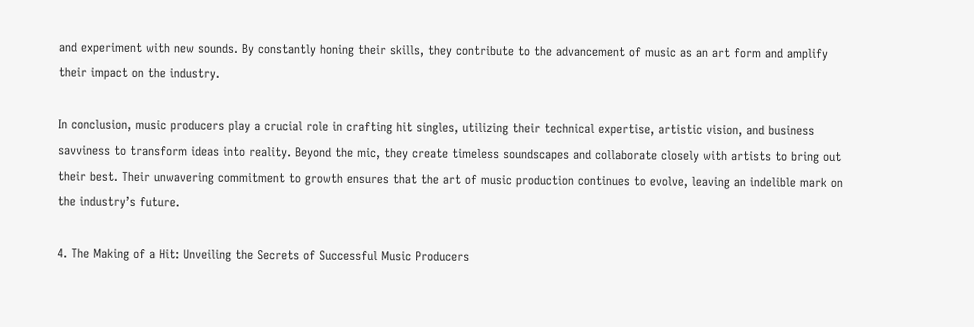and experiment with new sounds. By constantly honing their skills, they contribute to the advancement of music as an art form and amplify their impact on the industry.

In conclusion, music producers play a crucial role in crafting hit singles, utilizing their technical expertise, artistic vision, and business savviness to transform ideas into reality. Beyond the mic, they create timeless soundscapes and collaborate closely with artists to bring out their best. Their unwavering commitment to growth ensures that the art of music production continues to evolve, leaving an indelible mark on the industry’s future.

4. The Making of a Hit: Unveiling the Secrets of Successful Music Producers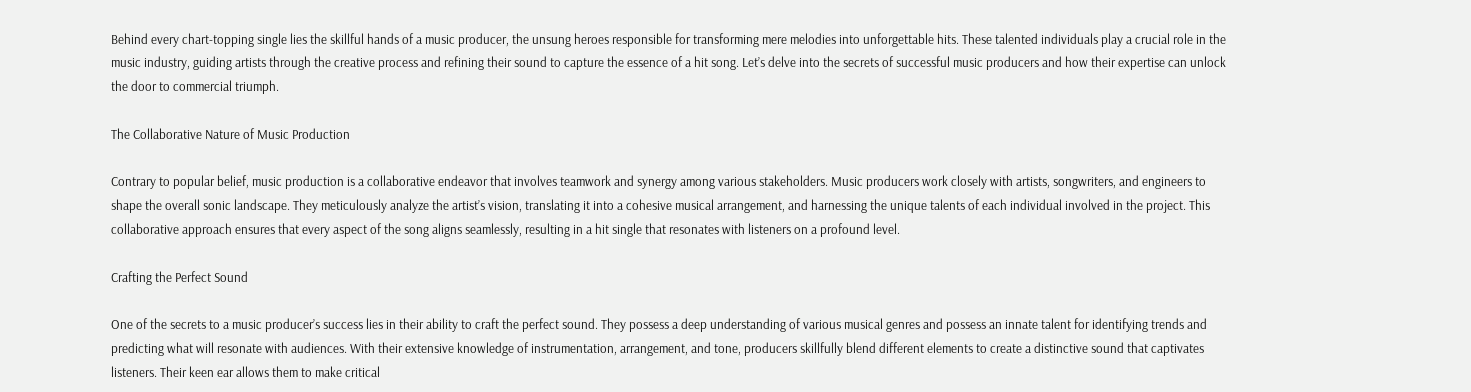Behind every chart-topping single lies the skillful hands of a music producer, the unsung heroes responsible for transforming mere melodies into unforgettable hits. These talented individuals play a crucial role in the music industry, guiding artists through the creative process and refining their sound to capture the essence of a hit song. Let’s delve into the secrets of successful music producers and how their expertise can unlock the door to commercial triumph.

The Collaborative Nature of Music Production

Contrary to popular belief, music production is a collaborative endeavor that involves teamwork and synergy among various stakeholders. Music producers work closely with artists, songwriters, and engineers to shape the overall sonic landscape. They meticulously analyze the artist’s vision, translating it into a cohesive musical arrangement, and harnessing the unique talents of each individual involved in the project. This collaborative approach ensures that every aspect of the song aligns seamlessly, resulting in a hit single that resonates with listeners on a profound level.

Crafting the Perfect Sound

One of the secrets to a music producer’s success lies in their ability to craft the perfect sound. They possess a deep understanding of various musical genres and possess an innate talent for identifying trends and predicting what will resonate with audiences. With their extensive knowledge of instrumentation, arrangement, and tone, producers skillfully blend different elements to create a distinctive sound that captivates listeners. Their keen ear allows them to make critical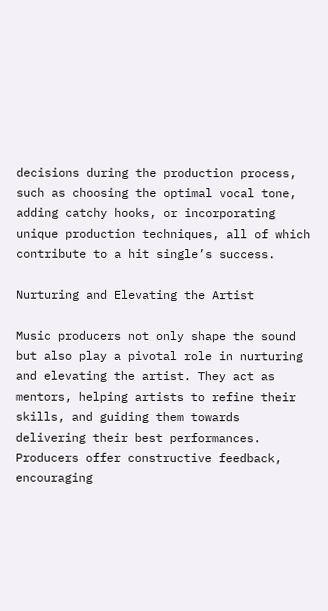decisions during the production process, such as choosing the optimal vocal tone, adding catchy hooks, or incorporating unique production techniques, all of which contribute to a hit single’s success.

Nurturing and Elevating the Artist

Music producers not only shape the sound but also play a pivotal role in nurturing and elevating the artist. They act as mentors, helping artists to refine their skills, and guiding them towards delivering their best performances. Producers offer constructive feedback, encouraging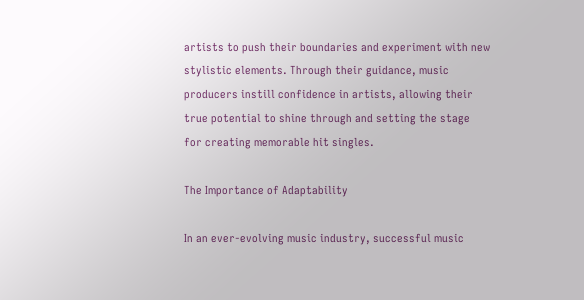artists to push their boundaries and experiment with new stylistic elements. Through their guidance, music producers instill confidence in artists, allowing their true potential to shine through and setting the stage for creating memorable hit singles.

The Importance of Adaptability

In an ever-evolving music industry, successful music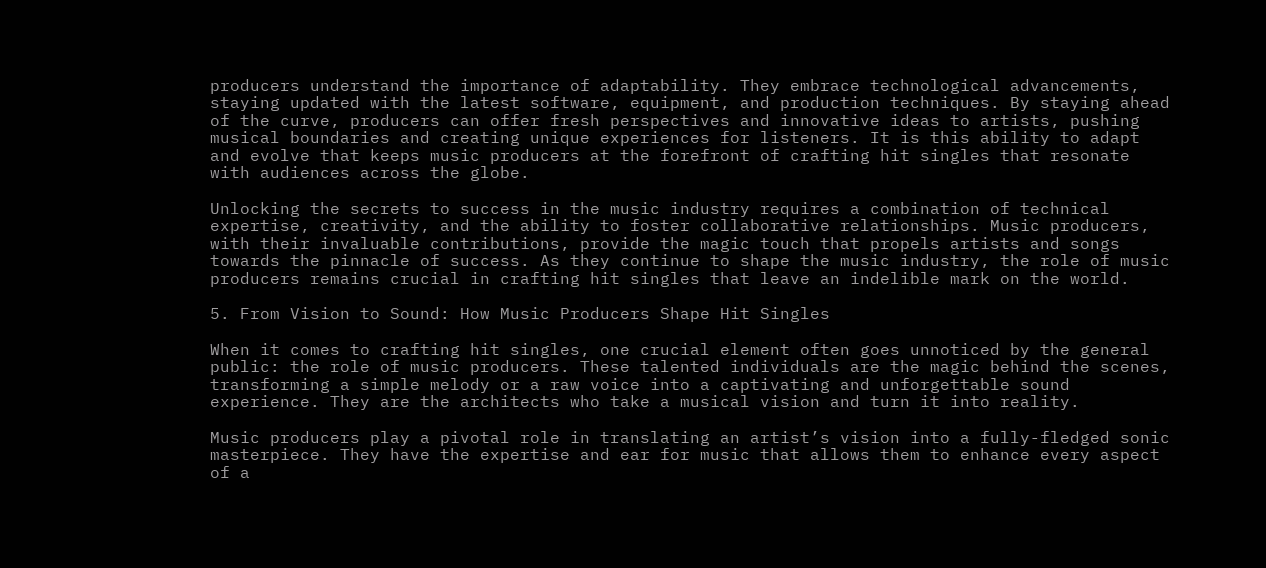producers understand the importance of adaptability. They embrace technological advancements, staying updated with the latest software, equipment, and production techniques. By staying ahead of the curve, producers can offer fresh perspectives and innovative ideas to artists, pushing musical boundaries and creating unique experiences for listeners. It is this ability to adapt and evolve that keeps music producers at the forefront of crafting hit singles that resonate with audiences across the globe.

Unlocking the secrets to success in the music industry requires a combination of technical expertise, creativity, and the ability to foster collaborative relationships. Music producers, with their invaluable contributions, provide the magic touch that propels artists and songs towards the pinnacle of success. As they continue to shape the music industry, the role of music producers remains crucial in crafting hit singles that leave an indelible mark on the world.

5. From Vision to Sound: How Music Producers Shape Hit Singles

When it comes to crafting hit singles, one crucial element often goes unnoticed by the general public: the role of music producers. These talented individuals are the magic behind the scenes, transforming a simple melody or a raw voice into a captivating and unforgettable sound experience. They are the architects who take a musical vision and turn it into reality.

Music producers play a pivotal role in translating an artist’s vision into a fully-fledged sonic masterpiece. They have the expertise and ear for music that allows them to enhance every aspect of a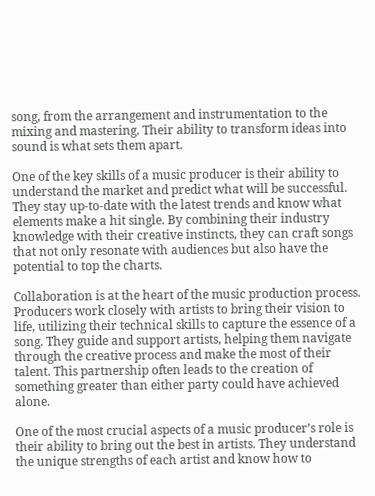song, from the arrangement and instrumentation to the mixing and mastering. Their ability to transform ideas into sound is what sets them apart.

One of the key skills of a music producer is their ability to understand the market and predict what will be successful. They stay up-to-date with the latest trends and know what elements make a hit single. By combining their industry knowledge with their creative instincts, they can craft songs that not only resonate with audiences but also have the potential to top the charts.

Collaboration is at the heart of the music production process. Producers work closely with artists to bring their vision to life, utilizing their technical skills to capture the essence of a song. They guide and support artists, helping them navigate through the creative process and make the most of their talent. This partnership often leads to the creation of something greater than either party could have achieved alone.

One of the most crucial aspects of a music producer’s role is their ability to bring out the best in artists. They understand the unique strengths of each artist and know how to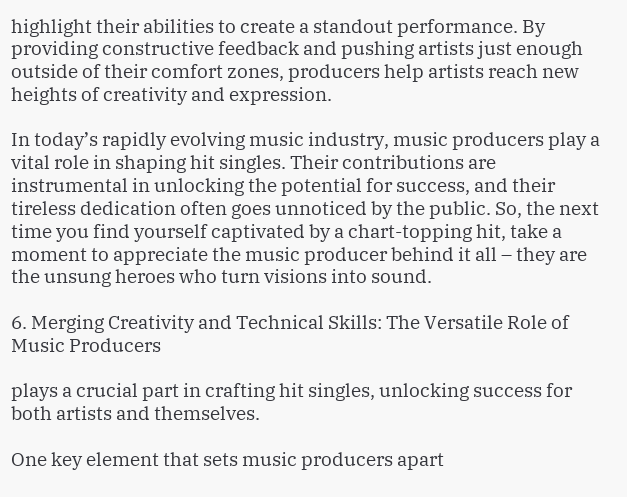highlight their abilities to create a standout performance. By providing constructive feedback and pushing artists just enough outside of their comfort zones, producers help artists reach new heights of creativity and expression.

In today’s rapidly evolving music industry, music producers play a vital role in shaping hit singles. Their contributions are instrumental in unlocking the potential for success, and their tireless dedication often goes unnoticed by the public. So, the next time you find yourself captivated by a chart-topping hit, take a moment to appreciate the music producer behind it all – they are the unsung heroes who turn visions into sound.

6. Merging Creativity and Technical Skills: The Versatile Role of Music Producers

plays a crucial part in crafting hit singles, unlocking success for both artists and themselves.

One key element that sets music producers apart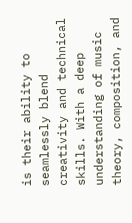is their ability to seamlessly blend creativity and technical skills. With a deep understanding of music theory, composition, and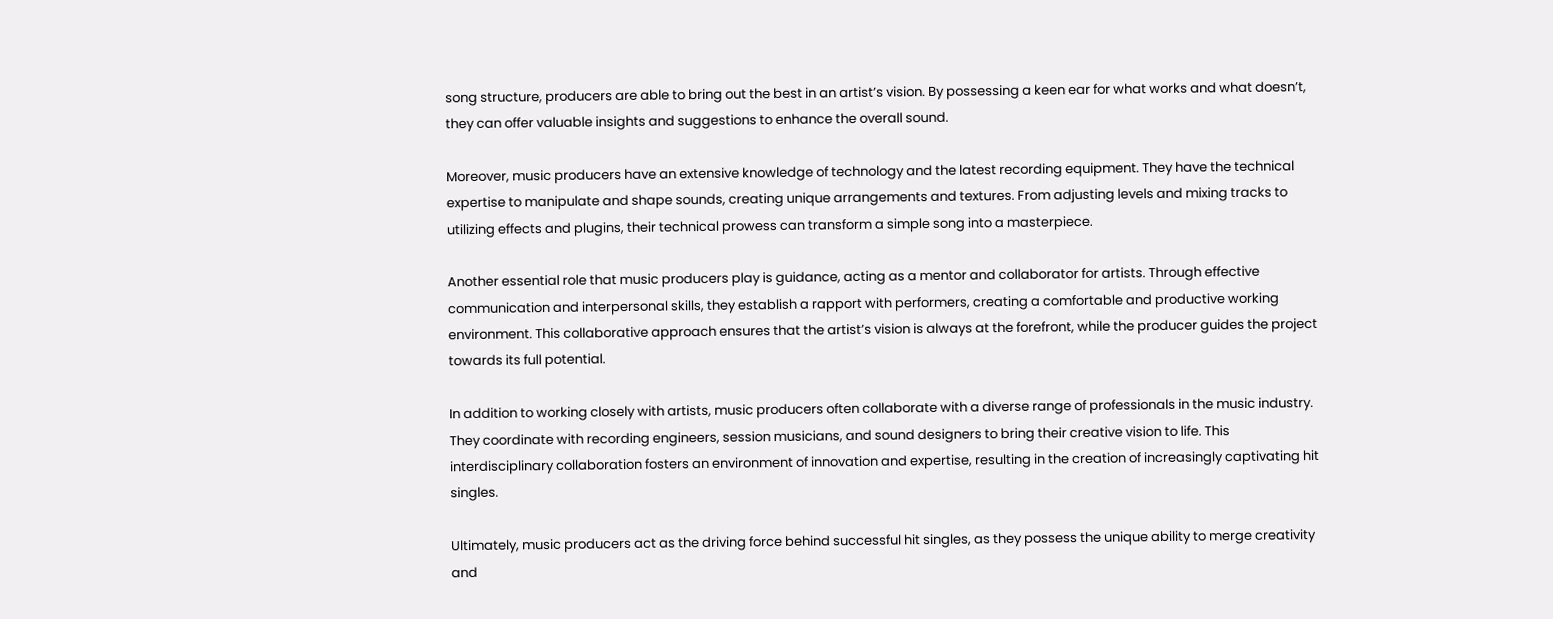song structure, producers are able to bring out the best in an artist’s vision. By possessing a keen ear for what works and what doesn’t, they can offer valuable insights and suggestions to enhance the overall sound.

Moreover, music producers have an extensive knowledge of technology and the latest recording equipment. They have the technical expertise to manipulate and shape sounds, creating unique arrangements and textures. From adjusting levels and mixing tracks to utilizing effects and plugins, their technical prowess can transform a simple song into a masterpiece.

Another essential role that music producers play is guidance, acting as a mentor and collaborator for artists. Through effective communication and interpersonal skills, they establish a rapport with performers, creating a comfortable and productive working environment. This collaborative approach ensures that the artist’s vision is always at the forefront, while the producer guides the project towards its full potential.

In addition to working closely with artists, music producers often collaborate with a diverse range of professionals in the music industry. They coordinate with recording engineers, session musicians, and sound designers to bring their creative vision to life. This interdisciplinary collaboration fosters an environment of innovation and expertise, resulting in the creation of increasingly captivating hit singles.

Ultimately, music producers act as the driving force behind successful hit singles, as they possess the unique ability to merge creativity and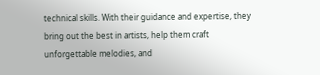technical skills. With their guidance and expertise, they bring out the best in artists, help them craft unforgettable melodies, and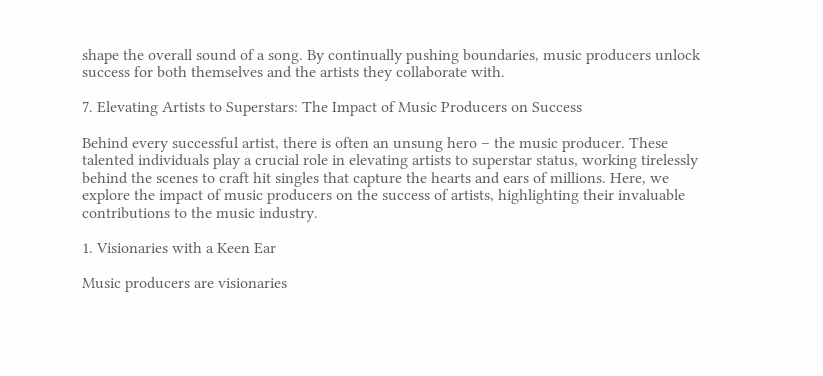shape the overall sound of a song. By continually pushing boundaries, music producers unlock success for both themselves and the artists they collaborate with.

7. Elevating Artists to Superstars: The Impact of Music Producers on Success

Behind every successful artist, there is often an unsung hero – the music producer. These talented individuals play a crucial role in elevating artists to superstar status, working tirelessly behind the scenes to craft hit singles that capture the hearts and ears of millions. Here, we explore the impact of music producers on the success of artists, highlighting their invaluable contributions to the music industry.

1. Visionaries with a Keen Ear

Music producers are visionaries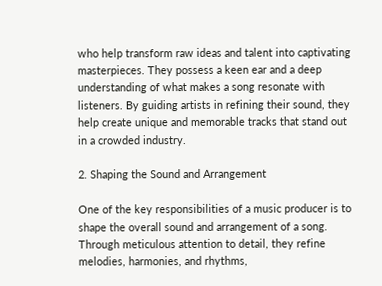who help transform raw ideas and talent into captivating masterpieces. They possess a keen ear and a deep understanding of what makes a song resonate with listeners. By guiding artists in refining their sound, they help create unique and memorable tracks that stand out in a crowded industry.

2. Shaping the Sound and Arrangement

One of the key responsibilities of a music producer is to shape the overall sound and arrangement of a song. Through meticulous attention to detail, they refine melodies, harmonies, and rhythms,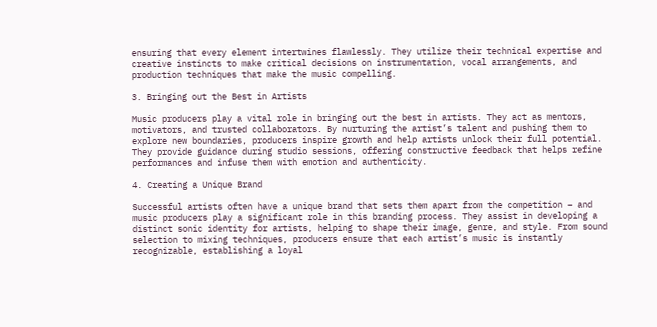ensuring that every element intertwines flawlessly. They utilize their technical expertise and creative instincts to make critical decisions on instrumentation, vocal arrangements, and production techniques that make the music compelling.

3. Bringing out the Best in Artists

Music producers play a vital role in bringing out the best in artists. They act as mentors, motivators, and trusted collaborators. By nurturing the artist’s talent and pushing them to explore new boundaries, producers inspire growth and help artists unlock their full potential. They provide guidance during studio sessions, offering constructive feedback that helps refine performances and infuse them with emotion and authenticity.

4. Creating a Unique Brand

Successful artists often have a unique brand that sets them apart from the competition – and music producers play a significant role in this branding process. They assist in developing a distinct sonic identity for artists, helping to shape their image, genre, and style. From sound selection to mixing techniques, producers ensure that each artist’s music is instantly recognizable, establishing a loyal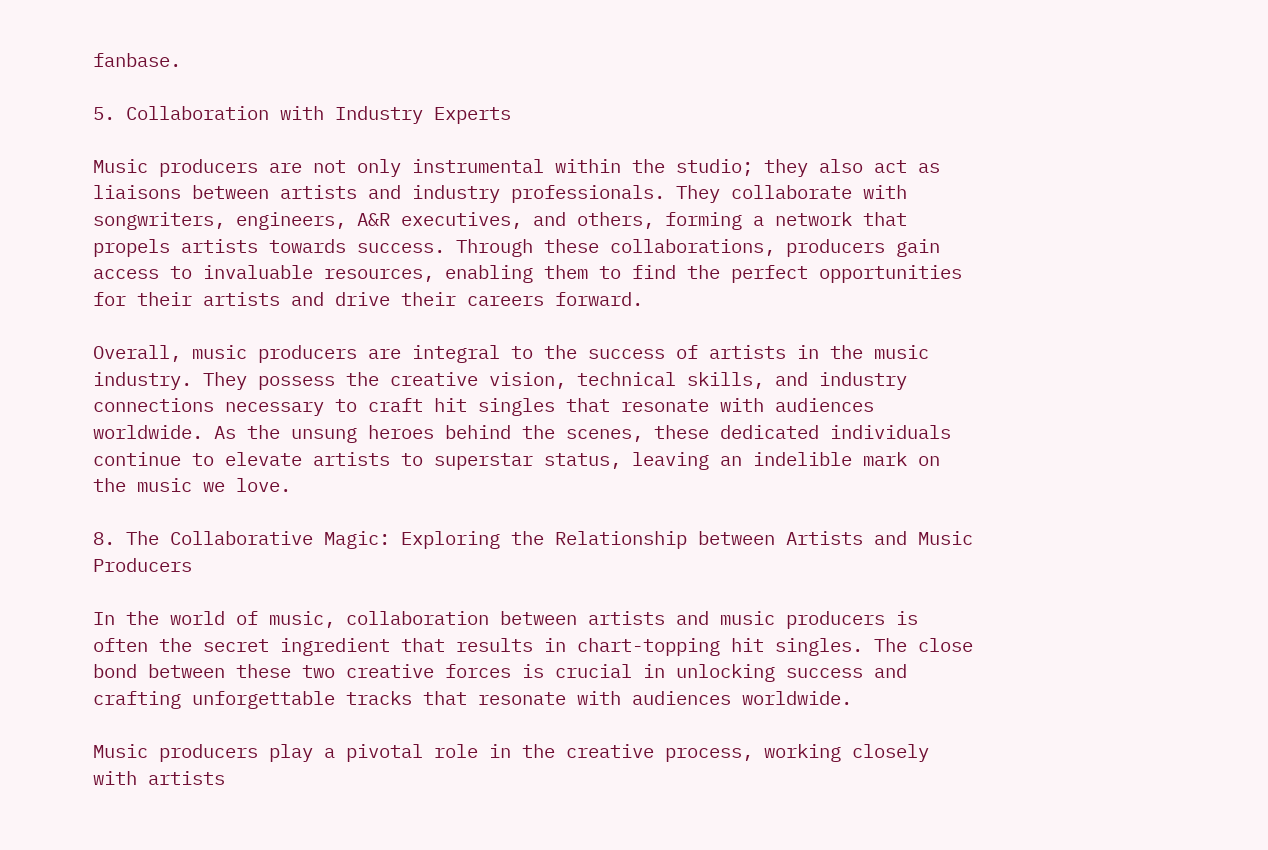fanbase.

5. Collaboration with Industry Experts

Music producers are not only instrumental within the studio; they also act as liaisons between artists and industry professionals. They collaborate with songwriters, engineers, A&R executives, and others, forming a network that propels artists towards success. Through these collaborations, producers gain access to invaluable resources, enabling them to find the perfect opportunities for their artists and drive their careers forward.

Overall, music producers are integral to the success of artists in the music industry. They possess the creative vision, technical skills, and industry connections necessary to craft hit singles that resonate with audiences worldwide. As the unsung heroes behind the scenes, these dedicated individuals continue to elevate artists to superstar status, leaving an indelible mark on the music we love.

8. The Collaborative Magic: Exploring the Relationship between Artists and Music Producers

In the world of music, collaboration between artists and music producers is often the secret ingredient that results in chart-topping hit singles. The close bond between these two creative forces is crucial in unlocking success and crafting unforgettable tracks that resonate with audiences worldwide.

Music producers play a pivotal role in the creative process, working closely with artists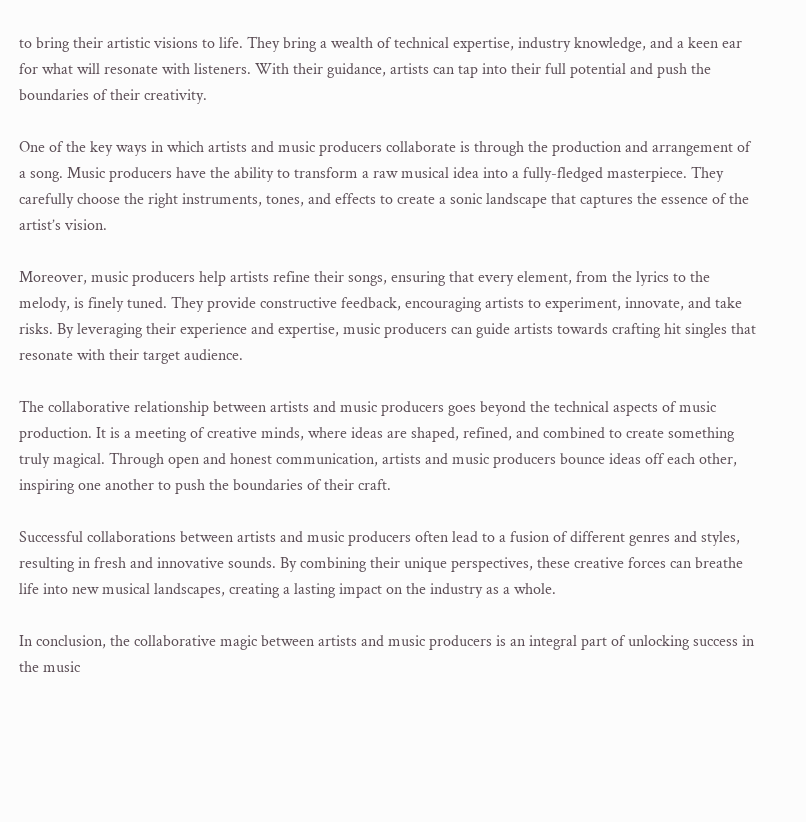to bring their artistic visions to life. They bring a wealth of technical expertise, industry knowledge, and a keen ear for what will resonate with listeners. With their guidance, artists can tap into their full potential and push the boundaries of their creativity.

One of the key ways in which artists and music producers collaborate is through the production and arrangement of a song. Music producers have the ability to transform a raw musical idea into a fully-fledged masterpiece. They carefully choose the right instruments, tones, and effects to create a sonic landscape that captures the essence of the artist’s vision.

Moreover, music producers help artists refine their songs, ensuring that every element, from the lyrics to the melody, is finely tuned. They provide constructive feedback, encouraging artists to experiment, innovate, and take risks. By leveraging their experience and expertise, music producers can guide artists towards crafting hit singles that resonate with their target audience.

The collaborative relationship between artists and music producers goes beyond the technical aspects of music production. It is a meeting of creative minds, where ideas are shaped, refined, and combined to create something truly magical. Through open and honest communication, artists and music producers bounce ideas off each other, inspiring one another to push the boundaries of their craft.

Successful collaborations between artists and music producers often lead to a fusion of different genres and styles, resulting in fresh and innovative sounds. By combining their unique perspectives, these creative forces can breathe life into new musical landscapes, creating a lasting impact on the industry as a whole.

In conclusion, the collaborative magic between artists and music producers is an integral part of unlocking success in the music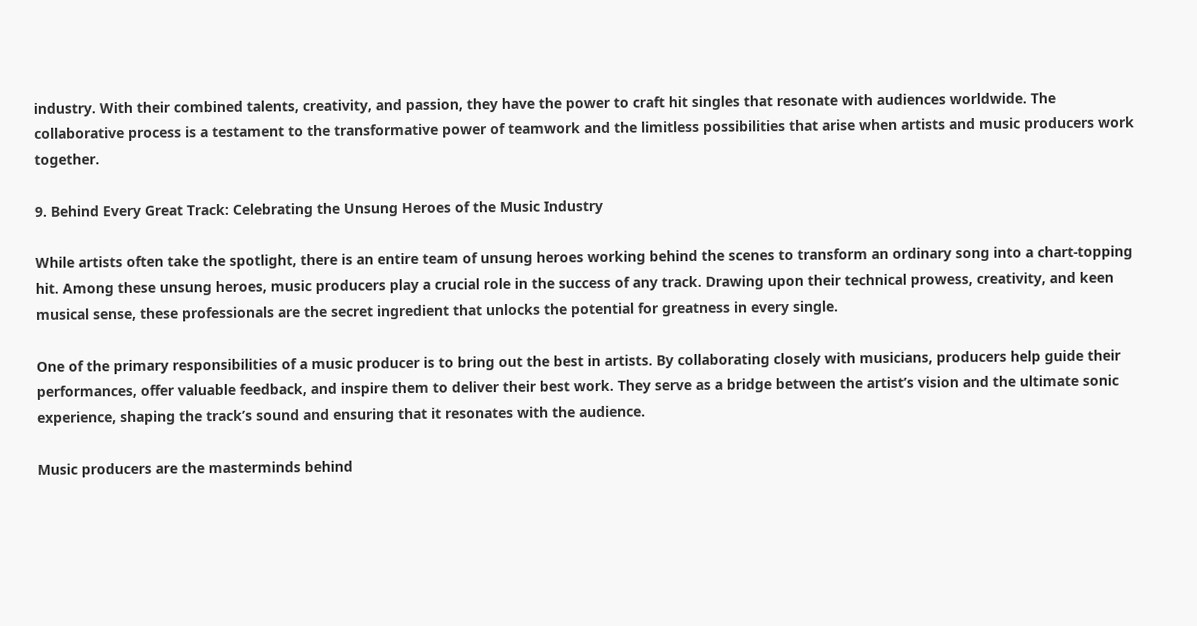industry. With their combined talents, creativity, and passion, they have the power to craft hit singles that resonate with audiences worldwide. The collaborative process is a testament to the transformative power of teamwork and the limitless possibilities that arise when artists and music producers work together.

9. Behind Every Great Track: Celebrating the Unsung Heroes of the Music Industry

While artists often take the spotlight, there is an entire team of unsung heroes working behind the scenes to transform an ordinary song into a chart-topping hit. Among these unsung heroes, music producers play a crucial role in the success of any track. Drawing upon their technical prowess, creativity, and keen musical sense, these professionals are the secret ingredient that unlocks the potential for greatness in every single.

One of the primary responsibilities of a music producer is to bring out the best in artists. By collaborating closely with musicians, producers help guide their performances, offer valuable feedback, and inspire them to deliver their best work. They serve as a bridge between the artist’s vision and the ultimate sonic experience, shaping the track’s sound and ensuring that it resonates with the audience.

Music producers are the masterminds behind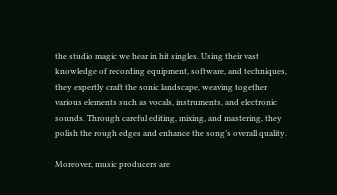the studio magic we hear in hit singles. Using their vast knowledge of recording equipment, software, and techniques, they expertly craft the sonic landscape, weaving together various elements such as vocals, instruments, and electronic sounds. Through careful editing, mixing, and mastering, they polish the rough edges and enhance the song’s overall quality.

Moreover, music producers are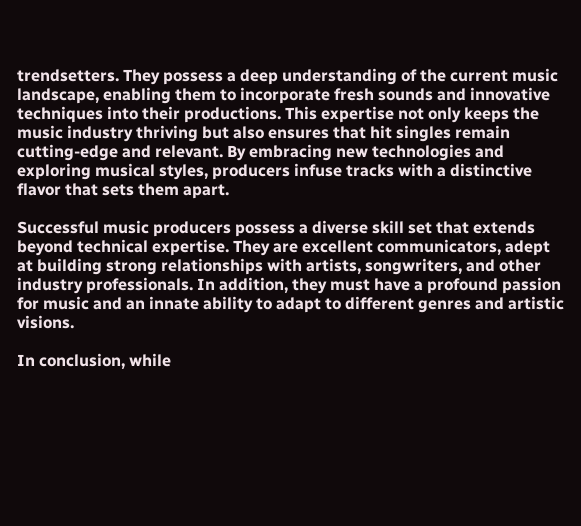trendsetters. They possess a deep understanding of the current music landscape, enabling them to incorporate fresh sounds and innovative techniques into their productions. This expertise not only keeps the music industry thriving but also ensures that hit singles remain cutting-edge and relevant. By embracing new technologies and exploring musical styles, producers infuse tracks with a distinctive flavor that sets them apart.

Successful music producers possess a diverse skill set that extends beyond technical expertise. They are excellent communicators, adept at building strong relationships with artists, songwriters, and other industry professionals. In addition, they must have a profound passion for music and an innate ability to adapt to different genres and artistic visions.

In conclusion, while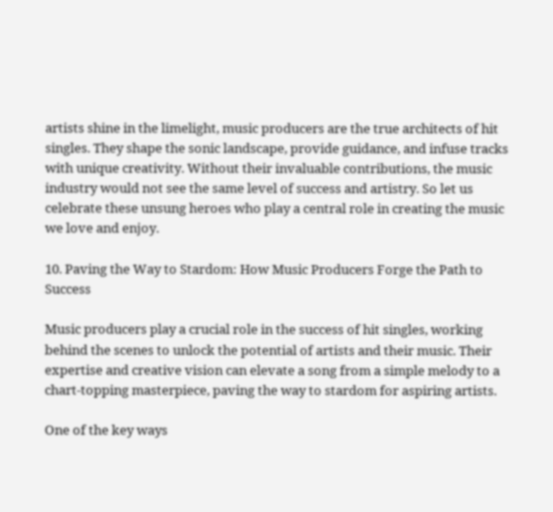artists shine in the limelight, music producers are the true architects of hit singles. They shape the sonic landscape, provide guidance, and infuse tracks with unique creativity. Without their invaluable contributions, the music industry would not see the same level of success and artistry. So let us celebrate these unsung heroes who play a central role in creating the music we love and enjoy.

10. Paving the Way to Stardom: How Music Producers Forge the Path to Success

Music producers play a crucial role in the success of hit singles, working behind the scenes to unlock the potential of artists and their music. Their expertise and creative vision can elevate a song from a simple melody to a chart-topping masterpiece, paving the way to stardom for aspiring artists.

One of the key ways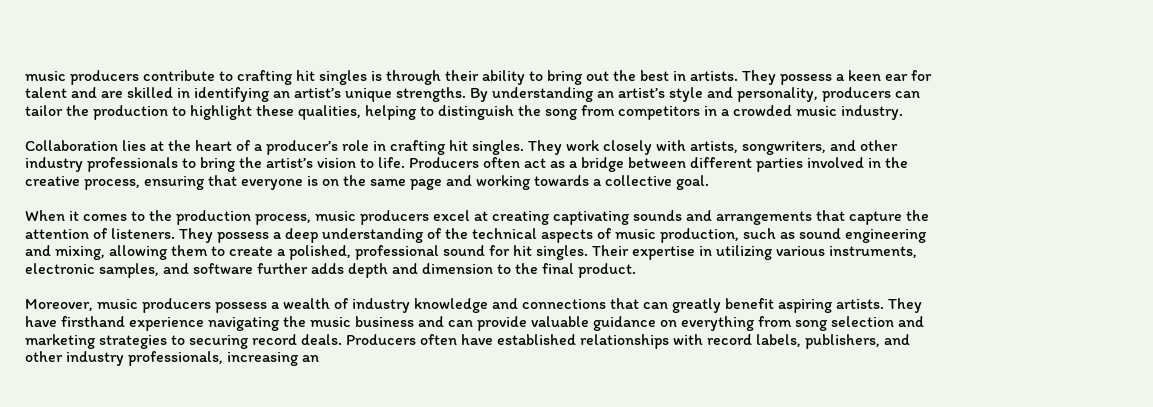music producers contribute to crafting hit singles is through their ability to bring out the best in artists. They possess a keen ear for talent and are skilled in identifying an artist’s unique strengths. By understanding an artist’s style and personality, producers can tailor the production to highlight these qualities, helping to distinguish the song from competitors in a crowded music industry.

Collaboration lies at the heart of a producer’s role in crafting hit singles. They work closely with artists, songwriters, and other industry professionals to bring the artist’s vision to life. Producers often act as a bridge between different parties involved in the creative process, ensuring that everyone is on the same page and working towards a collective goal.

When it comes to the production process, music producers excel at creating captivating sounds and arrangements that capture the attention of listeners. They possess a deep understanding of the technical aspects of music production, such as sound engineering and mixing, allowing them to create a polished, professional sound for hit singles. Their expertise in utilizing various instruments, electronic samples, and software further adds depth and dimension to the final product.

Moreover, music producers possess a wealth of industry knowledge and connections that can greatly benefit aspiring artists. They have firsthand experience navigating the music business and can provide valuable guidance on everything from song selection and marketing strategies to securing record deals. Producers often have established relationships with record labels, publishers, and other industry professionals, increasing an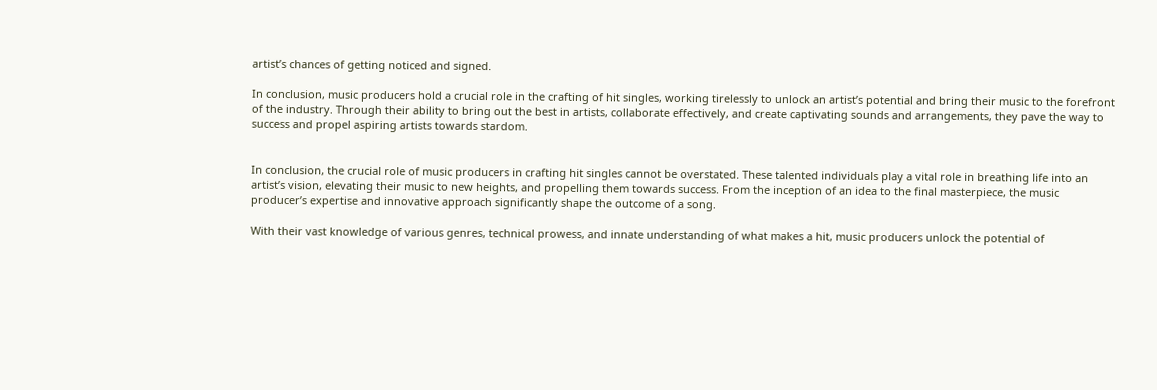artist’s chances of getting noticed and signed.

In conclusion, music producers hold a crucial role in the crafting of hit singles, working tirelessly to unlock an artist’s potential and bring their music to the forefront of the industry. Through their ability to bring out the best in artists, collaborate effectively, and create captivating sounds and arrangements, they pave the way to success and propel aspiring artists towards stardom.


In conclusion, the crucial role of music producers in crafting hit singles cannot be overstated. These talented individuals play a vital role in breathing life into an artist’s vision, elevating their music to new heights, and propelling them towards success. From the inception of an idea to the final masterpiece, the music producer’s expertise and innovative approach significantly shape the outcome of a song.

With their vast knowledge of various genres, technical prowess, and innate understanding of what makes a hit, music producers unlock the potential of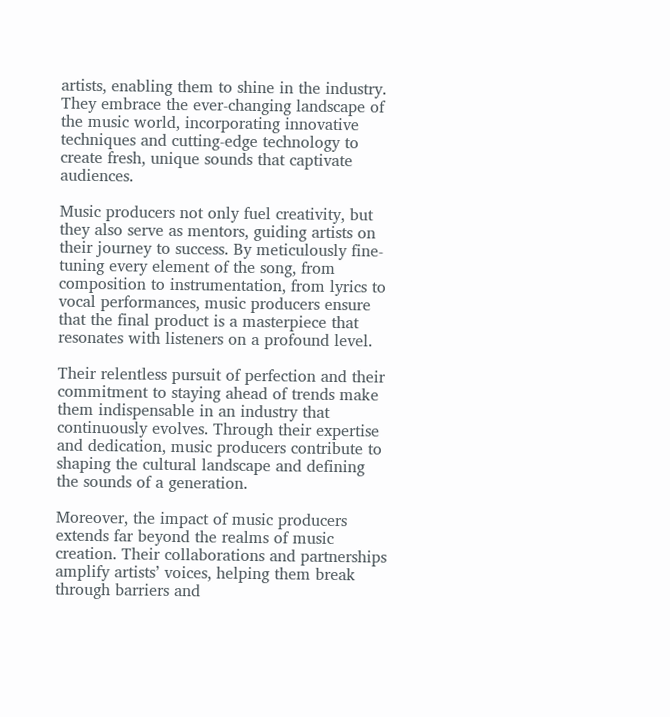artists, enabling them to shine in the industry. They embrace the ever-changing landscape of the music world, incorporating innovative techniques and cutting-edge technology to create fresh, unique sounds that captivate audiences.

Music producers not only fuel creativity, but they also serve as mentors, guiding artists on their journey to success. By meticulously fine-tuning every element of the song, from composition to instrumentation, from lyrics to vocal performances, music producers ensure that the final product is a masterpiece that resonates with listeners on a profound level.

Their relentless pursuit of perfection and their commitment to staying ahead of trends make them indispensable in an industry that continuously evolves. Through their expertise and dedication, music producers contribute to shaping the cultural landscape and defining the sounds of a generation.

Moreover, the impact of music producers extends far beyond the realms of music creation. Their collaborations and partnerships amplify artists’ voices, helping them break through barriers and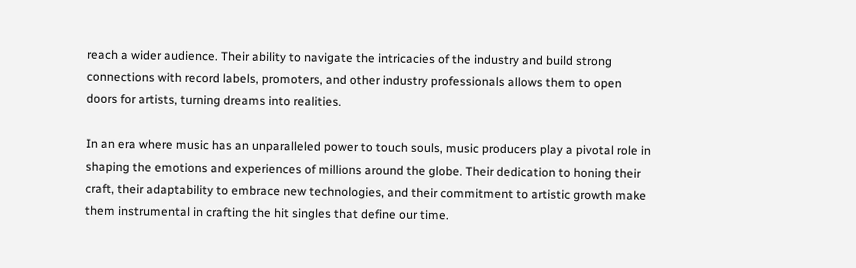reach a wider audience. Their ability to navigate the intricacies of the industry and build strong connections with record labels, promoters, and other industry professionals allows them to open doors for artists, turning dreams into realities.

In an era where music has an unparalleled power to touch souls, music producers play a pivotal role in shaping the emotions and experiences of millions around the globe. Their dedication to honing their craft, their adaptability to embrace new technologies, and their commitment to artistic growth make them instrumental in crafting the hit singles that define our time.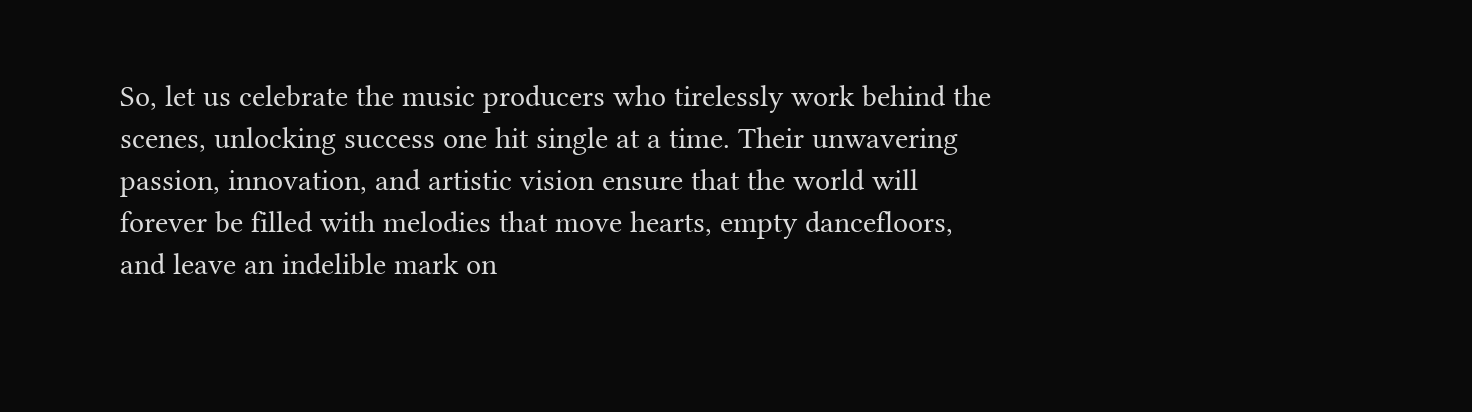So, let us celebrate the music producers who tirelessly work behind the scenes, unlocking success one hit single at a time. Their unwavering passion, innovation, and artistic vision ensure that the world will forever be filled with melodies that move hearts, empty dancefloors, and leave an indelible mark on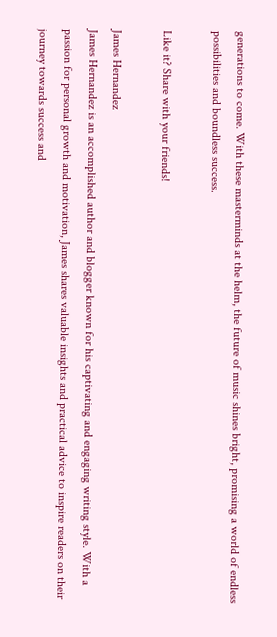generations to come. With these masterminds at the helm, the future of music shines bright, promising a world of endless possibilities and boundless success.

Like it? Share with your friends!

James Hernandez
James Hernandez is an accomplished author and blogger known for his captivating and engaging writing style. With a passion for personal growth and motivation, James shares valuable insights and practical advice to inspire readers on their journey towards success and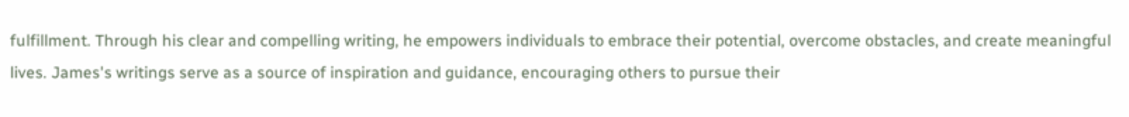fulfillment. Through his clear and compelling writing, he empowers individuals to embrace their potential, overcome obstacles, and create meaningful lives. James's writings serve as a source of inspiration and guidance, encouraging others to pursue their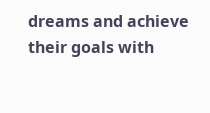dreams and achieve their goals with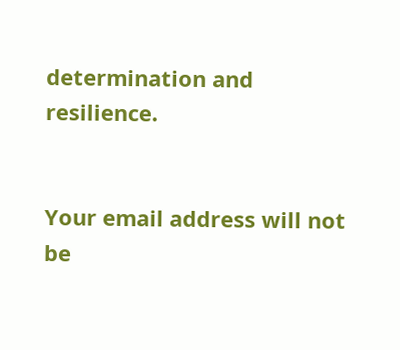determination and resilience.


Your email address will not be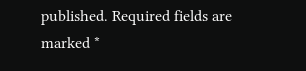published. Required fields are marked *